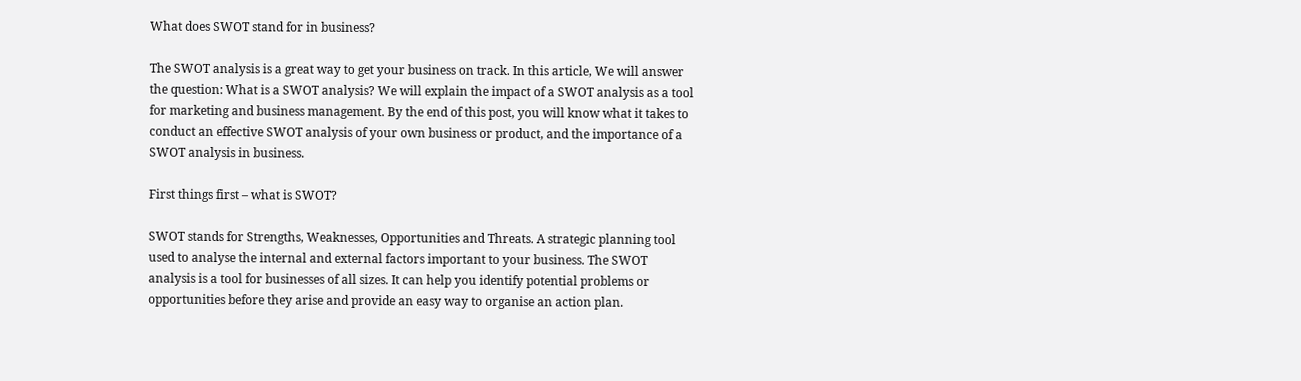What does SWOT stand for in business?

The SWOT analysis is a great way to get your business on track. In this article, We will answer the question: What is a SWOT analysis? We will explain the impact of a SWOT analysis as a tool for marketing and business management. By the end of this post, you will know what it takes to conduct an effective SWOT analysis of your own business or product, and the importance of a SWOT analysis in business.

First things first – what is SWOT?

SWOT stands for Strengths, Weaknesses, Opportunities and Threats. A strategic planning tool used to analyse the internal and external factors important to your business. The SWOT analysis is a tool for businesses of all sizes. It can help you identify potential problems or opportunities before they arise and provide an easy way to organise an action plan.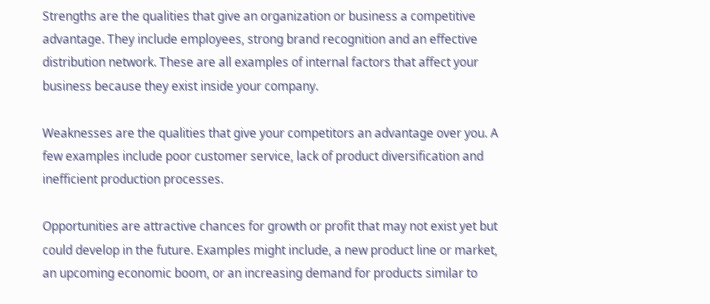Strengths are the qualities that give an organization or business a competitive advantage. They include employees, strong brand recognition and an effective distribution network. These are all examples of internal factors that affect your business because they exist inside your company.

Weaknesses are the qualities that give your competitors an advantage over you. A few examples include poor customer service, lack of product diversification and inefficient production processes.

Opportunities are attractive chances for growth or profit that may not exist yet but could develop in the future. Examples might include, a new product line or market, an upcoming economic boom, or an increasing demand for products similar to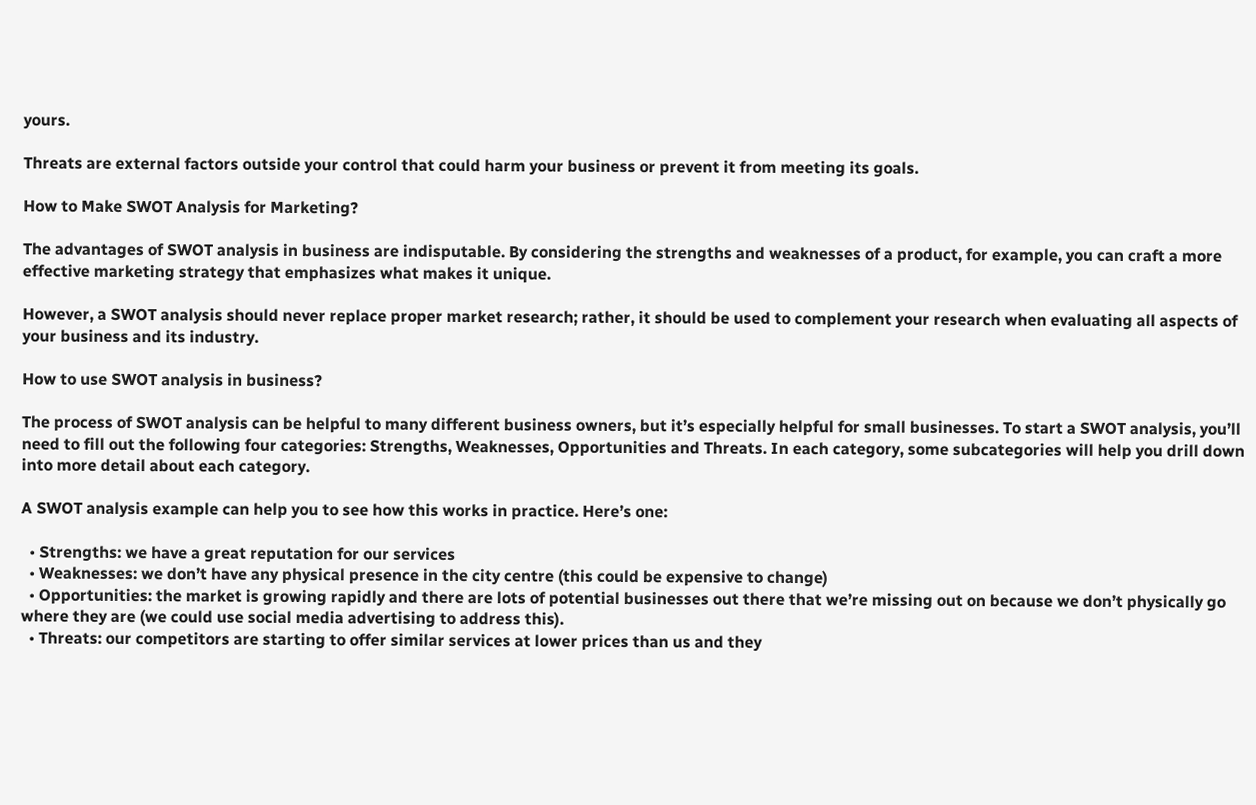yours.

Threats are external factors outside your control that could harm your business or prevent it from meeting its goals.

How to Make SWOT Analysis for Marketing?

The advantages of SWOT analysis in business are indisputable. By considering the strengths and weaknesses of a product, for example, you can craft a more effective marketing strategy that emphasizes what makes it unique.

However, a SWOT analysis should never replace proper market research; rather, it should be used to complement your research when evaluating all aspects of your business and its industry.

How to use SWOT analysis in business?

The process of SWOT analysis can be helpful to many different business owners, but it’s especially helpful for small businesses. To start a SWOT analysis, you’ll need to fill out the following four categories: Strengths, Weaknesses, Opportunities and Threats. In each category, some subcategories will help you drill down into more detail about each category.

A SWOT analysis example can help you to see how this works in practice. Here’s one:

  • Strengths: we have a great reputation for our services
  • Weaknesses: we don’t have any physical presence in the city centre (this could be expensive to change)
  • Opportunities: the market is growing rapidly and there are lots of potential businesses out there that we’re missing out on because we don’t physically go where they are (we could use social media advertising to address this).
  • Threats: our competitors are starting to offer similar services at lower prices than us and they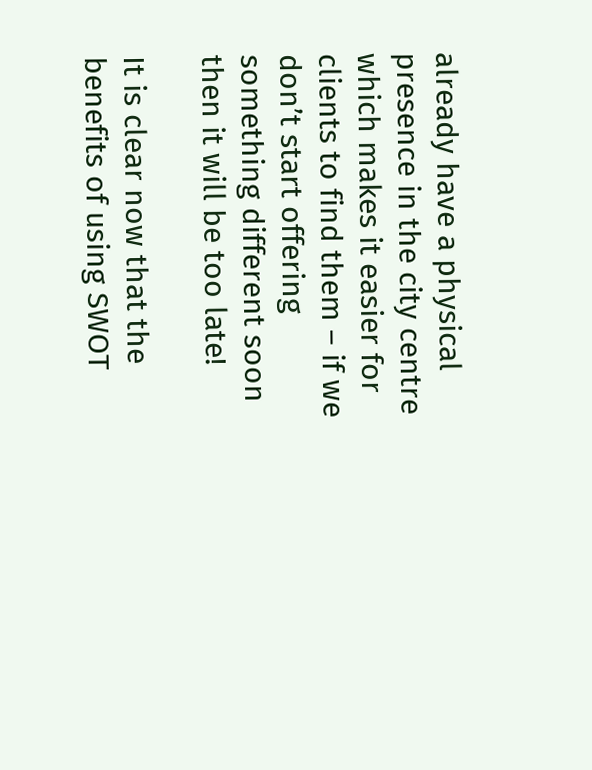already have a physical presence in the city centre which makes it easier for clients to find them – if we don’t start offering something different soon then it will be too late!

It is clear now that the benefits of using SWOT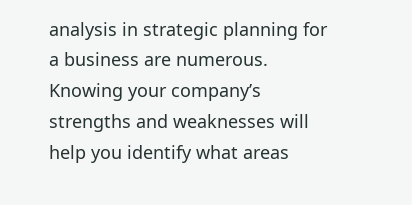analysis in strategic planning for a business are numerous. Knowing your company’s strengths and weaknesses will help you identify what areas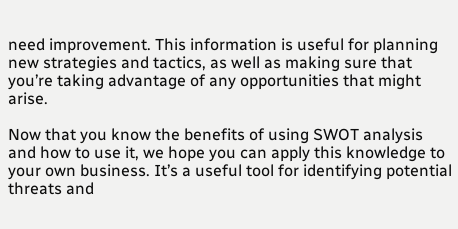need improvement. This information is useful for planning new strategies and tactics, as well as making sure that you’re taking advantage of any opportunities that might arise.

Now that you know the benefits of using SWOT analysis and how to use it, we hope you can apply this knowledge to your own business. It’s a useful tool for identifying potential threats and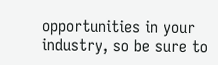opportunities in your industry, so be sure to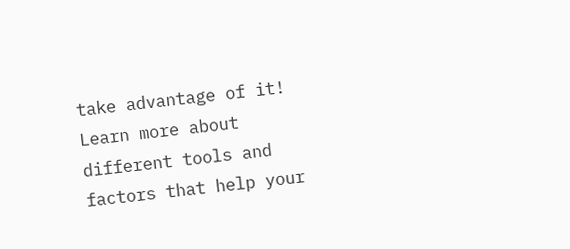take advantage of it! Learn more about different tools and factors that help your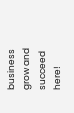business grow and succeed here!